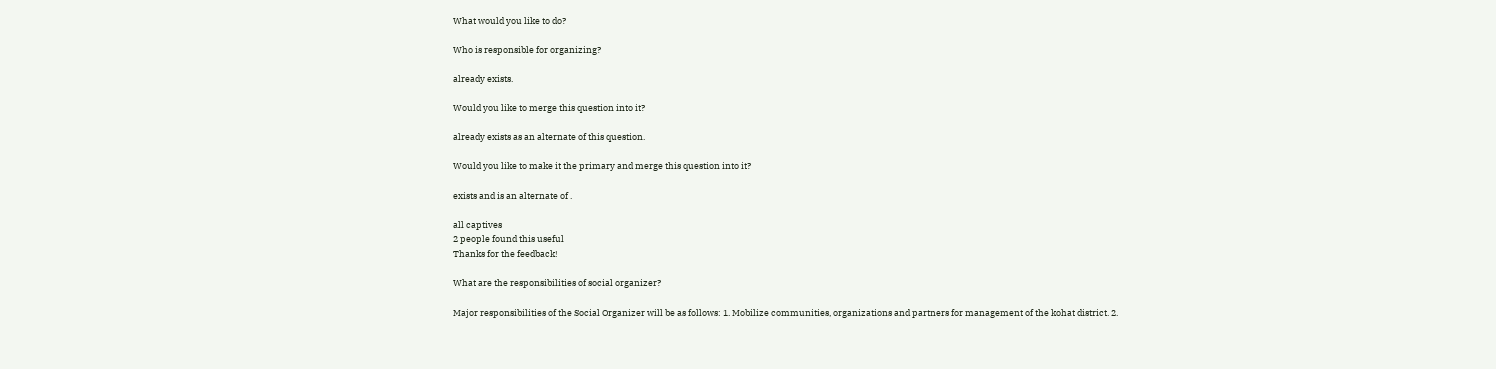What would you like to do?

Who is responsible for organizing?

already exists.

Would you like to merge this question into it?

already exists as an alternate of this question.

Would you like to make it the primary and merge this question into it?

exists and is an alternate of .

all captives
2 people found this useful
Thanks for the feedback!

What are the responsibilities of social organizer?

Major responsibilities of the Social Organizer will be as follows: 1. Mobilize communities, organizations and partners for management of the kohat district. 2.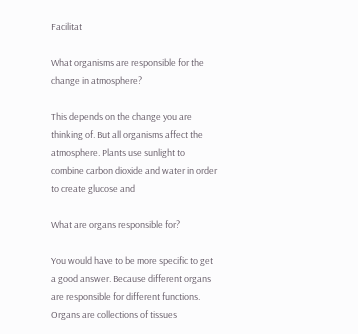Facilitat

What organisms are responsible for the change in atmosphere?

This depends on the change you are thinking of. But all organisms affect the atmosphere. Plants use sunlight to combine carbon dioxide and water in order to create glucose and

What are organs responsible for?

You would have to be more specific to get a good answer. Because different organs are responsible for different functions. Organs are collections of tissues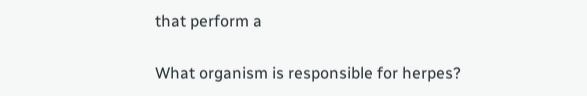that perform a

What organism is responsible for herpes?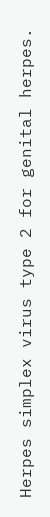Herpes simplex virus type 2 for genital herpes.